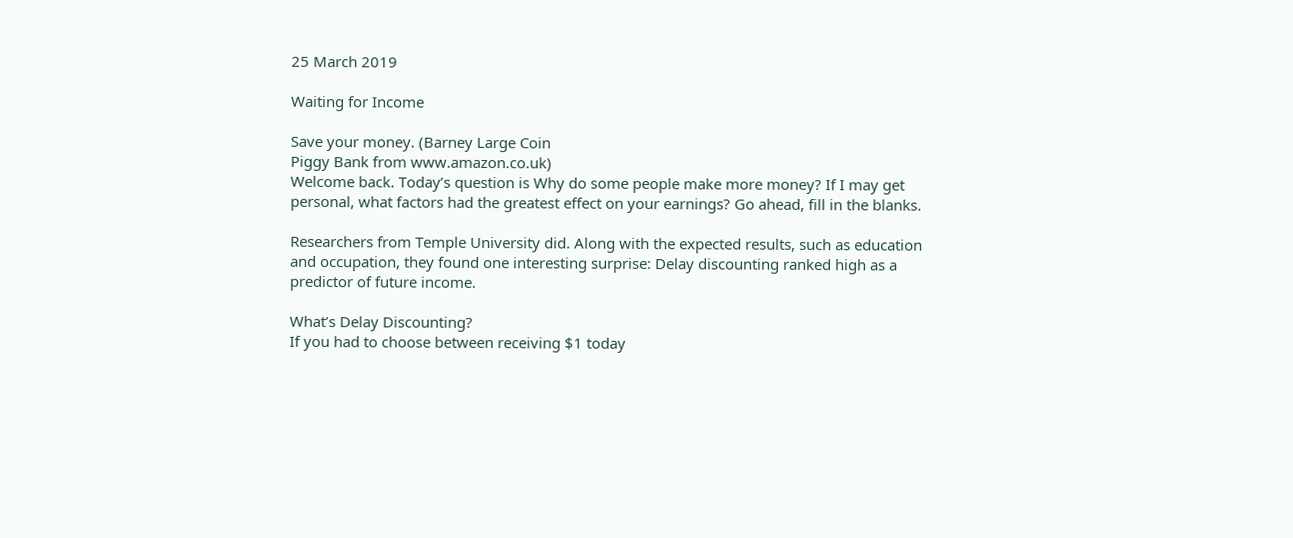25 March 2019

Waiting for Income

Save your money. (Barney Large Coin
Piggy Bank from www.amazon.co.uk)
Welcome back. Today’s question is Why do some people make more money? If I may get personal, what factors had the greatest effect on your earnings? Go ahead, fill in the blanks.

Researchers from Temple University did. Along with the expected results, such as education and occupation, they found one interesting surprise: Delay discounting ranked high as a predictor of future income.

What’s Delay Discounting?
If you had to choose between receiving $1 today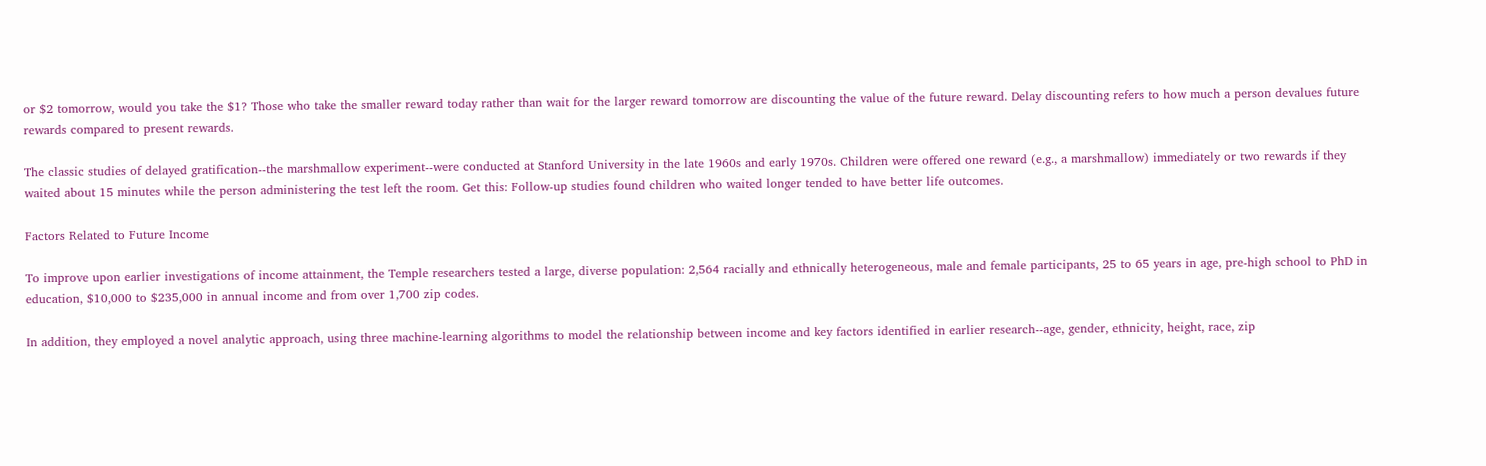or $2 tomorrow, would you take the $1? Those who take the smaller reward today rather than wait for the larger reward tomorrow are discounting the value of the future reward. Delay discounting refers to how much a person devalues future rewards compared to present rewards.

The classic studies of delayed gratification--the marshmallow experiment--were conducted at Stanford University in the late 1960s and early 1970s. Children were offered one reward (e.g., a marshmallow) immediately or two rewards if they waited about 15 minutes while the person administering the test left the room. Get this: Follow-up studies found children who waited longer tended to have better life outcomes.

Factors Related to Future Income

To improve upon earlier investigations of income attainment, the Temple researchers tested a large, diverse population: 2,564 racially and ethnically heterogeneous, male and female participants, 25 to 65 years in age, pre-high school to PhD in education, $10,000 to $235,000 in annual income and from over 1,700 zip codes.

In addition, they employed a novel analytic approach, using three machine-learning algorithms to model the relationship between income and key factors identified in earlier research--age, gender, ethnicity, height, race, zip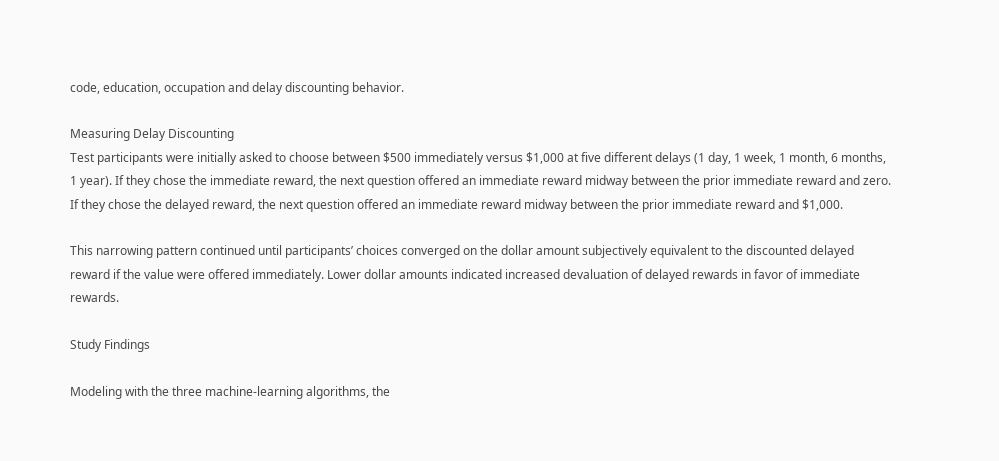code, education, occupation and delay discounting behavior.

Measuring Delay Discounting
Test participants were initially asked to choose between $500 immediately versus $1,000 at five different delays (1 day, 1 week, 1 month, 6 months, 1 year). If they chose the immediate reward, the next question offered an immediate reward midway between the prior immediate reward and zero. If they chose the delayed reward, the next question offered an immediate reward midway between the prior immediate reward and $1,000.

This narrowing pattern continued until participants’ choices converged on the dollar amount subjectively equivalent to the discounted delayed reward if the value were offered immediately. Lower dollar amounts indicated increased devaluation of delayed rewards in favor of immediate rewards.

Study Findings

Modeling with the three machine-learning algorithms, the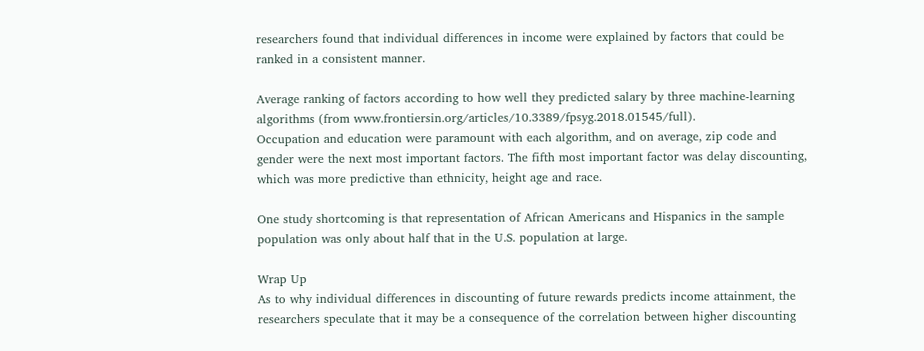researchers found that individual differences in income were explained by factors that could be ranked in a consistent manner.

Average ranking of factors according to how well they predicted salary by three machine-learning algorithms (from www.frontiersin.org/articles/10.3389/fpsyg.2018.01545/full).
Occupation and education were paramount with each algorithm, and on average, zip code and gender were the next most important factors. The fifth most important factor was delay discounting, which was more predictive than ethnicity, height age and race.

One study shortcoming is that representation of African Americans and Hispanics in the sample population was only about half that in the U.S. population at large.

Wrap Up
As to why individual differences in discounting of future rewards predicts income attainment, the researchers speculate that it may be a consequence of the correlation between higher discounting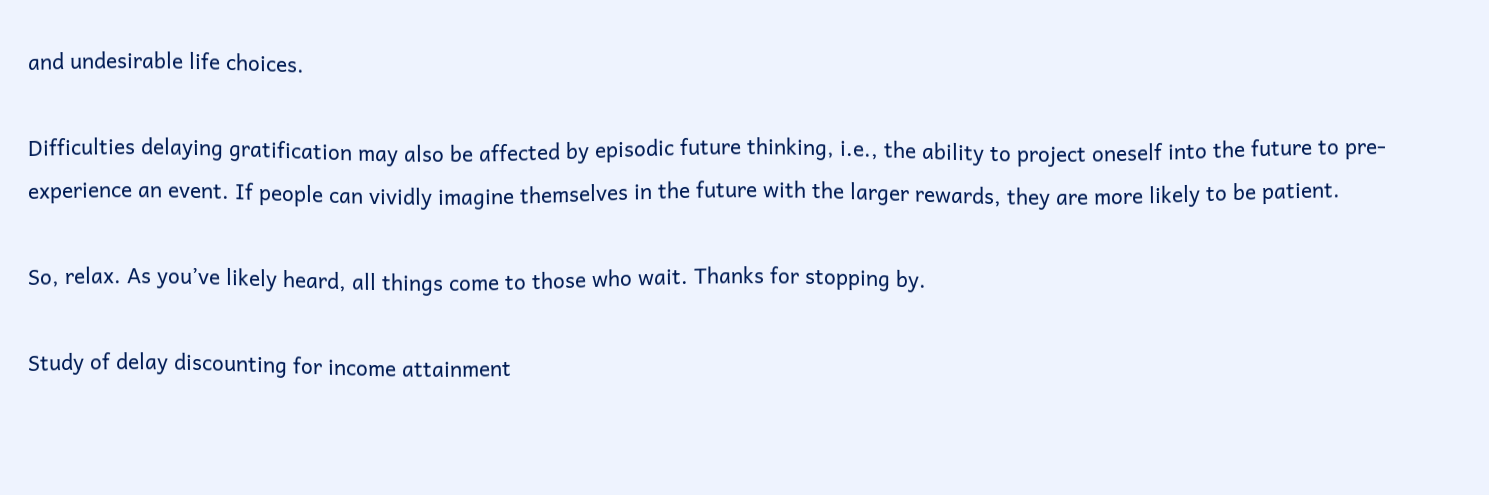and undesirable life choices.

Difficulties delaying gratification may also be affected by episodic future thinking, i.e., the ability to project oneself into the future to pre-experience an event. If people can vividly imagine themselves in the future with the larger rewards, they are more likely to be patient.

So, relax. As you’ve likely heard, all things come to those who wait. Thanks for stopping by.

Study of delay discounting for income attainment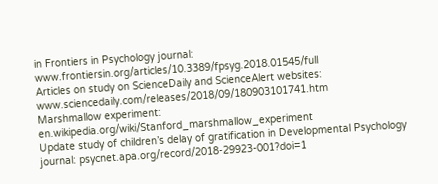in Frontiers in Psychology journal: www.frontiersin.org/articles/10.3389/fpsyg.2018.01545/full
Articles on study on ScienceDaily and ScienceAlert websites: www.sciencedaily.com/releases/2018/09/180903101741.htm
Marshmallow experiment: en.wikipedia.org/wiki/Stanford_marshmallow_experiment
Update study of children’s delay of gratification in Developmental Psychology journal: psycnet.apa.org/record/2018-29923-001?doi=1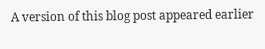A version of this blog post appeared earlier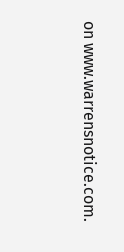on www.warrensnotice.com.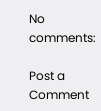No comments:

Post a Comment